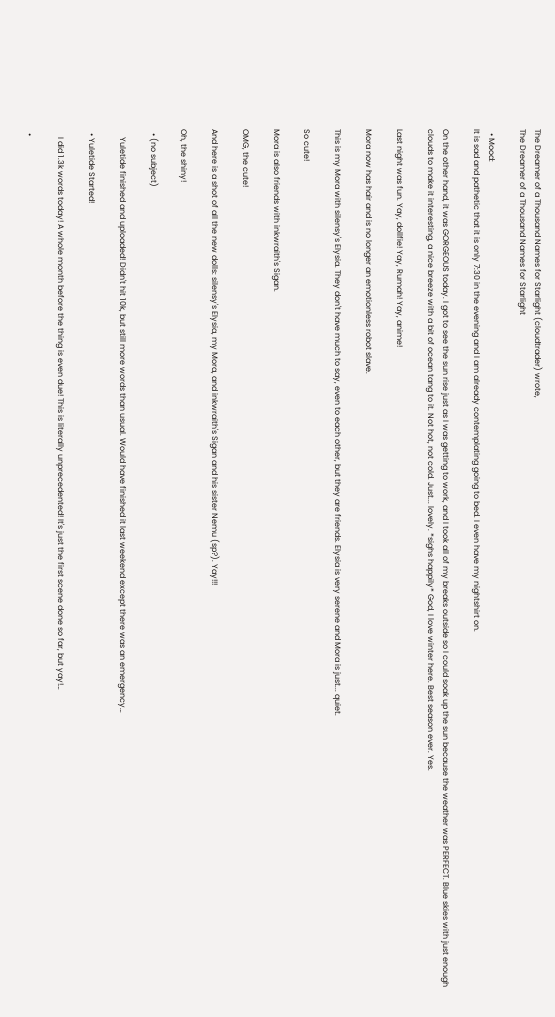The Dreamer of a Thousand Names for Starlight (cloudtrader) wrote,
The Dreamer of a Thousand Names for Starlight

  • Mood:
It is sad and pathetic that it is only 7:30 in the evening and I am already contemplating going to bed. I even have my nightshirt on.

On the other hand, it was GORGEOUS today. I got to see the sun rise just as I was getting to work, and I took all of my breaks outside so I could soak up the sun because the weather was PERFECT. Blue skies with just enough clouds to make it interesting, a nice breeze with a bit of ocean tang to it. Not hot, not cold. Just... lovely. *sighs happily* God, I love winter here. Best season ever. Yes.

Last night was fun. Yay, dollfie! Yay, Rumah! Yay, anime!

Mora now has hair and is no longer an emotionless robot slave.

This is my Mora with silensy's Elysia. They don't have much to say, even to each other, but they are friends. Elysia is very serene and Mora is just... quiet.

So cute!

Mora is also friends with inkwraith's Sigan.

OMG, the cute!

And here is a shot of all the new dolls: silensy's Elysia, my Mora, and inkwraith's Sigan and his sister Nemu (sp?). Yay!!!

Oh, the shiny!

  • (no subject)

    Yuletide finished and uploaded! Didn't hit 10k, but still more words than usual. Would have finished it last weekend except there was an emergency…

  • Yuletide Started!

    I did 1.3k words today! A whole month before the thing is even due! This is literally unprecedented! It's just the first scene done so far, but yay!…

  •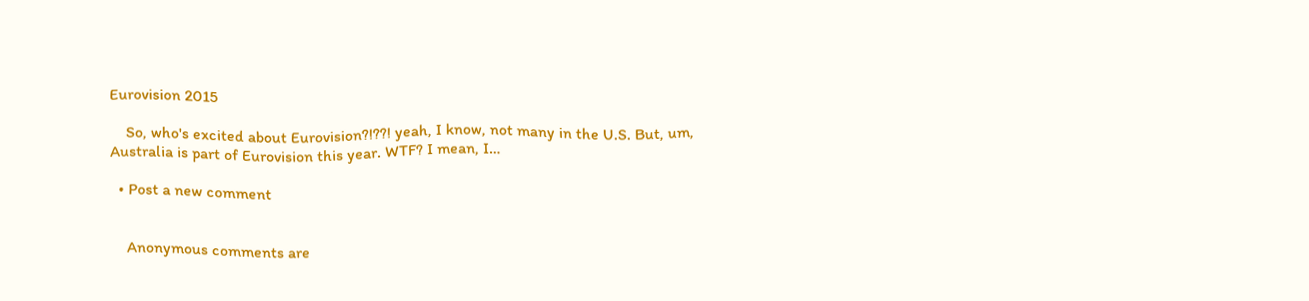Eurovision 2015

    So, who's excited about Eurovision?!??! yeah, I know, not many in the U.S. But, um, Australia is part of Eurovision this year. WTF? I mean, I…

  • Post a new comment


    Anonymous comments are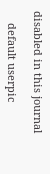disabled in this journal

    default userpic